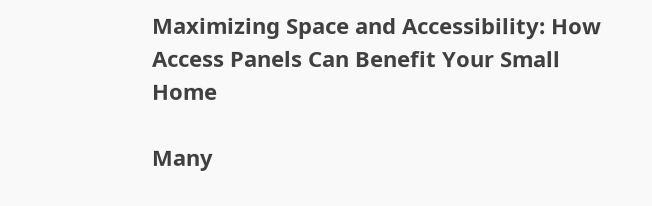Maximizing Space and Accessibility: How Access Panels Can Benefit Your Small Home

Many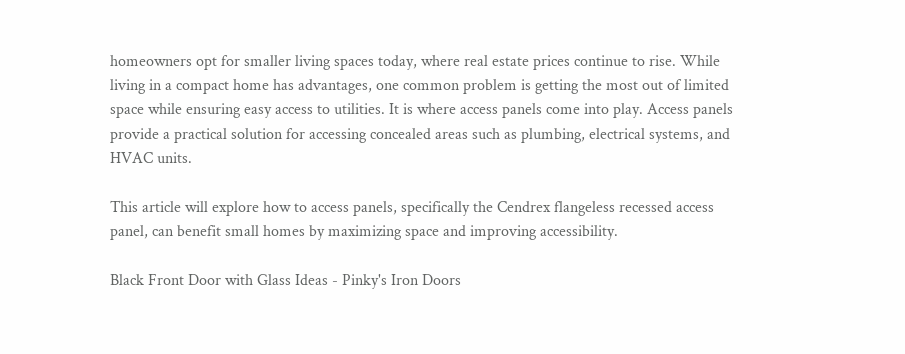homeowners opt for smaller living spaces today, where real estate prices continue to rise. While living in a compact home has advantages, one common problem is getting the most out of limited space while ensuring easy access to utilities. It is where access panels come into play. Access panels provide a practical solution for accessing concealed areas such as plumbing, electrical systems, and HVAC units.

This article will explore how to access panels, specifically the Cendrex flangeless recessed access panel, can benefit small homes by maximizing space and improving accessibility.

Black Front Door with Glass Ideas - Pinky's Iron Doors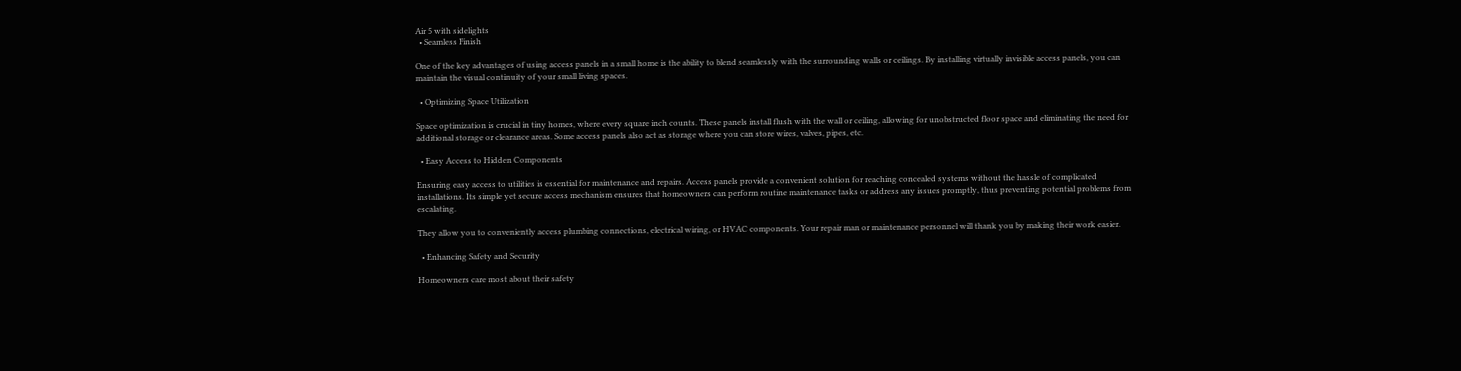Air 5 with sidelights
  • Seamless Finish

One of the key advantages of using access panels in a small home is the ability to blend seamlessly with the surrounding walls or ceilings. By installing virtually invisible access panels, you can maintain the visual continuity of your small living spaces.

  • Optimizing Space Utilization

Space optimization is crucial in tiny homes, where every square inch counts. These panels install flush with the wall or ceiling, allowing for unobstructed floor space and eliminating the need for additional storage or clearance areas. Some access panels also act as storage where you can store wires, valves, pipes, etc.

  • Easy Access to Hidden Components

Ensuring easy access to utilities is essential for maintenance and repairs. Access panels provide a convenient solution for reaching concealed systems without the hassle of complicated installations. Its simple yet secure access mechanism ensures that homeowners can perform routine maintenance tasks or address any issues promptly, thus preventing potential problems from escalating.

They allow you to conveniently access plumbing connections, electrical wiring, or HVAC components. Your repair man or maintenance personnel will thank you by making their work easier.

  • Enhancing Safety and Security

Homeowners care most about their safety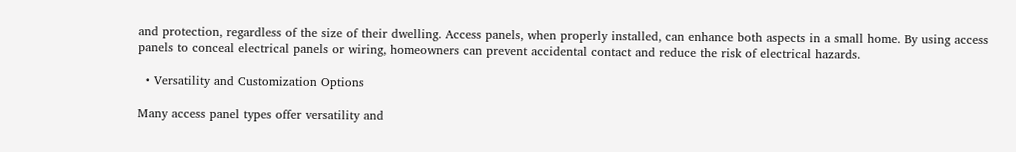and protection, regardless of the size of their dwelling. Access panels, when properly installed, can enhance both aspects in a small home. By using access panels to conceal electrical panels or wiring, homeowners can prevent accidental contact and reduce the risk of electrical hazards.

  • Versatility and Customization Options

Many access panel types offer versatility and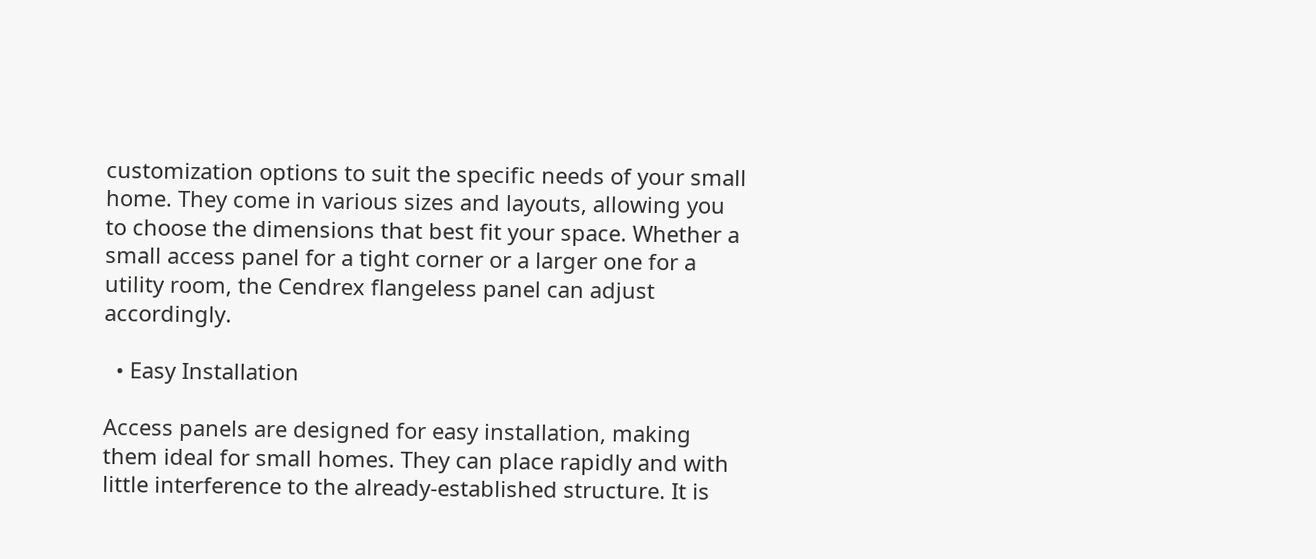customization options to suit the specific needs of your small home. They come in various sizes and layouts, allowing you to choose the dimensions that best fit your space. Whether a small access panel for a tight corner or a larger one for a utility room, the Cendrex flangeless panel can adjust accordingly.

  • Easy Installation

Access panels are designed for easy installation, making them ideal for small homes. They can place rapidly and with little interference to the already-established structure. It is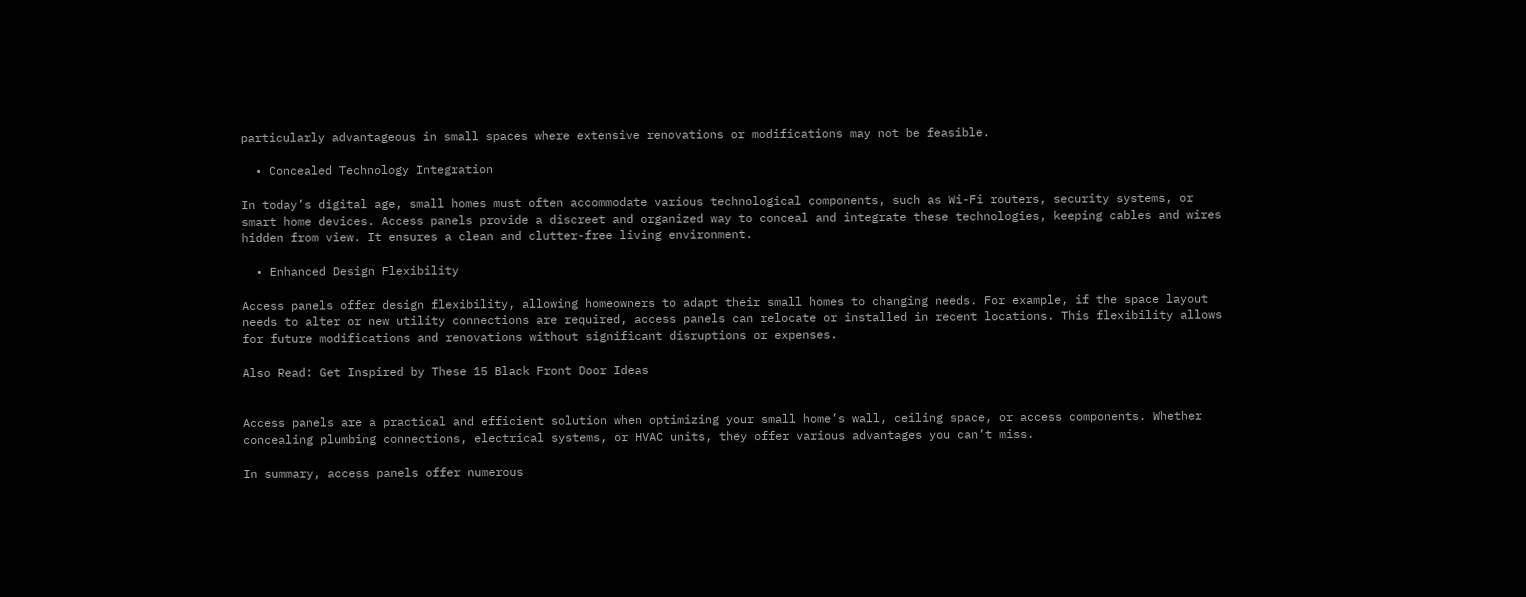particularly advantageous in small spaces where extensive renovations or modifications may not be feasible.

  • Concealed Technology Integration

In today’s digital age, small homes must often accommodate various technological components, such as Wi-Fi routers, security systems, or smart home devices. Access panels provide a discreet and organized way to conceal and integrate these technologies, keeping cables and wires hidden from view. It ensures a clean and clutter-free living environment.

  • Enhanced Design Flexibility

Access panels offer design flexibility, allowing homeowners to adapt their small homes to changing needs. For example, if the space layout needs to alter or new utility connections are required, access panels can relocate or installed in recent locations. This flexibility allows for future modifications and renovations without significant disruptions or expenses.

Also Read: Get Inspired by These 15 Black Front Door Ideas


Access panels are a practical and efficient solution when optimizing your small home’s wall, ceiling space, or access components. Whether concealing plumbing connections, electrical systems, or HVAC units, they offer various advantages you can’t miss.

In summary, access panels offer numerous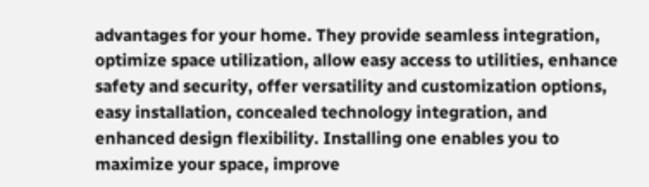advantages for your home. They provide seamless integration, optimize space utilization, allow easy access to utilities, enhance safety and security, offer versatility and customization options, easy installation, concealed technology integration, and enhanced design flexibility. Installing one enables you to maximize your space, improve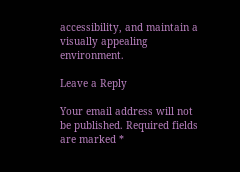accessibility, and maintain a visually appealing environment.

Leave a Reply

Your email address will not be published. Required fields are marked *